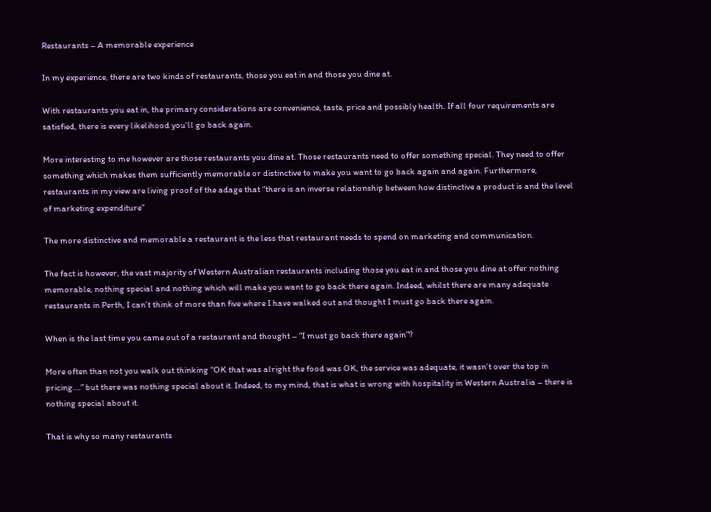Restaurants – A memorable experience

In my experience, there are two kinds of restaurants, those you eat in and those you dine at.

With restaurants you eat in, the primary considerations are convenience, taste, price and possibly health. If all four requirements are satisfied, there is every likelihood you’ll go back again.

More interesting to me however are those restaurants you dine at. Those restaurants need to offer something special. They need to offer something which makes them sufficiently memorable or distinctive to make you want to go back again and again. Furthermore, restaurants in my view are living proof of the adage that “there is an inverse relationship between how distinctive a product is and the level of marketing expenditure”

The more distinctive and memorable a restaurant is the less that restaurant needs to spend on marketing and communication.

The fact is however, the vast majority of Western Australian restaurants including those you eat in and those you dine at offer nothing memorable, nothing special and nothing which will make you want to go back there again. Indeed, whilst there are many adequate restaurants in Perth, I can’t think of more than five where I have walked out and thought I must go back there again.

When is the last time you came out of a restaurant and thought – “I must go back there again”?

More often than not you walk out thinking “OK that was alright the food was OK, the service was adequate, it wasn’t over the top in pricing….” but there was nothing special about it. Indeed, to my mind, that is what is wrong with hospitality in Western Australia – there is nothing special about it.

That is why so many restaurants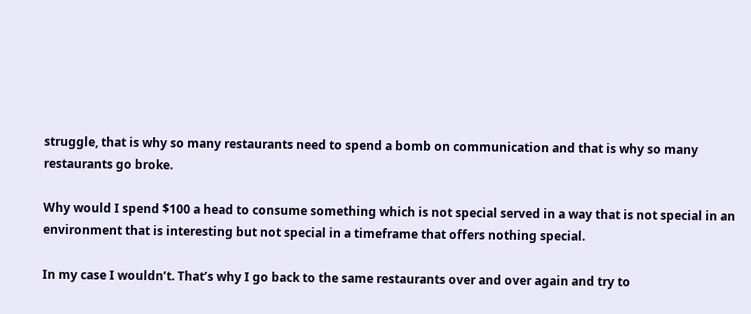struggle, that is why so many restaurants need to spend a bomb on communication and that is why so many restaurants go broke.

Why would I spend $100 a head to consume something which is not special served in a way that is not special in an environment that is interesting but not special in a timeframe that offers nothing special.

In my case I wouldn’t. That’s why I go back to the same restaurants over and over again and try to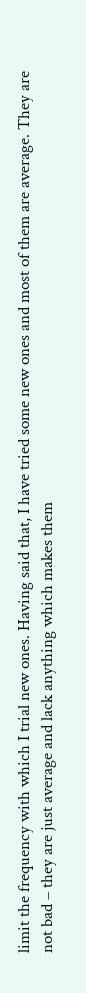limit the frequency with which I trial new ones. Having said that, I have tried some new ones and most of them are average. They are not bad – they are just average and lack anything which makes them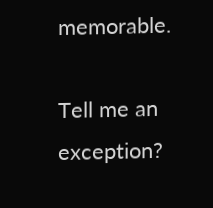memorable.

Tell me an exception?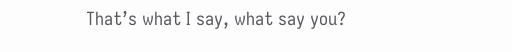That’s what I say, what say you?